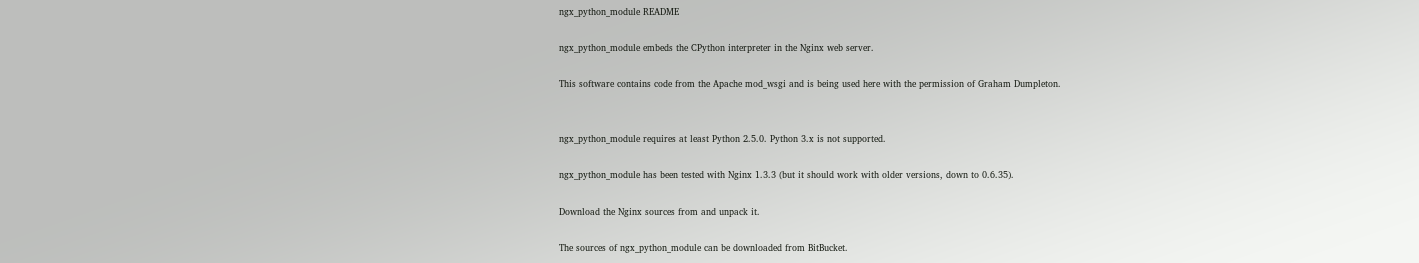ngx_python_module README

ngx_python_module embeds the CPython interpreter in the Nginx web server.

This software contains code from the Apache mod_wsgi and is being used here with the permission of Graham Dumpleton.


ngx_python_module requires at least Python 2.5.0. Python 3.x is not supported.

ngx_python_module has been tested with Nginx 1.3.3 (but it should work with older versions, down to 0.6.35).

Download the Nginx sources from and unpack it.

The sources of ngx_python_module can be downloaded from BitBucket.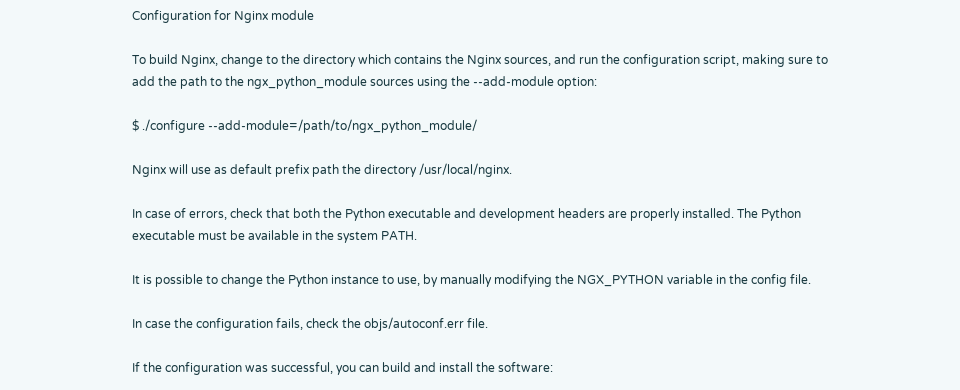Configuration for Nginx module

To build Nginx, change to the directory which contains the Nginx sources, and run the configuration script, making sure to add the path to the ngx_python_module sources using the --add-module option:

$ ./configure --add-module=/path/to/ngx_python_module/

Nginx will use as default prefix path the directory /usr/local/nginx.

In case of errors, check that both the Python executable and development headers are properly installed. The Python executable must be available in the system PATH.

It is possible to change the Python instance to use, by manually modifying the NGX_PYTHON variable in the config file.

In case the configuration fails, check the objs/autoconf.err file.

If the configuration was successful, you can build and install the software: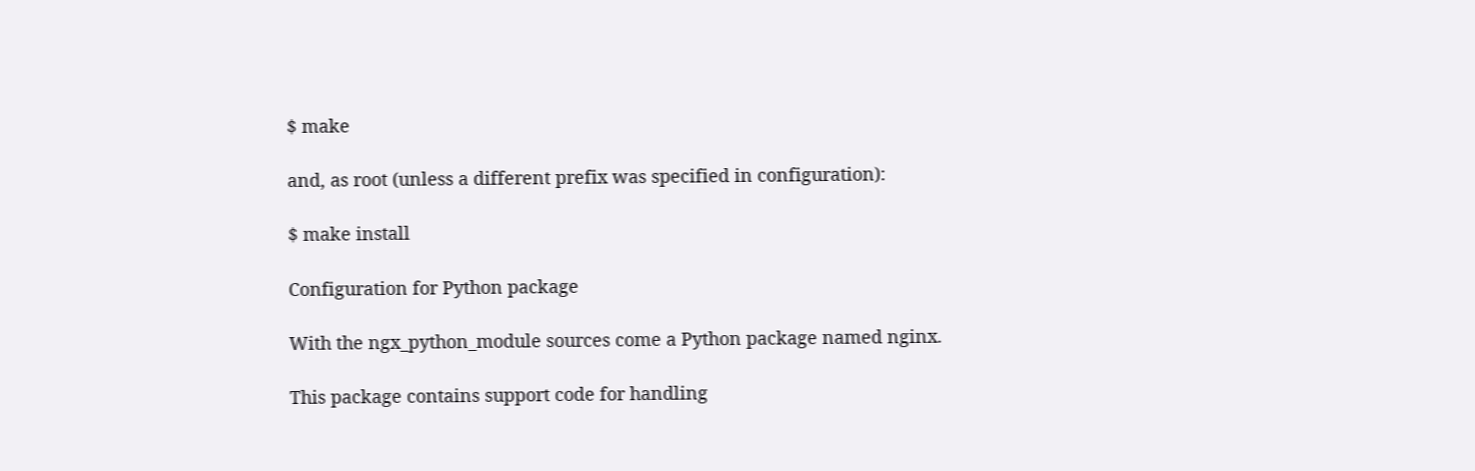$ make

and, as root (unless a different prefix was specified in configuration):

$ make install

Configuration for Python package

With the ngx_python_module sources come a Python package named nginx.

This package contains support code for handling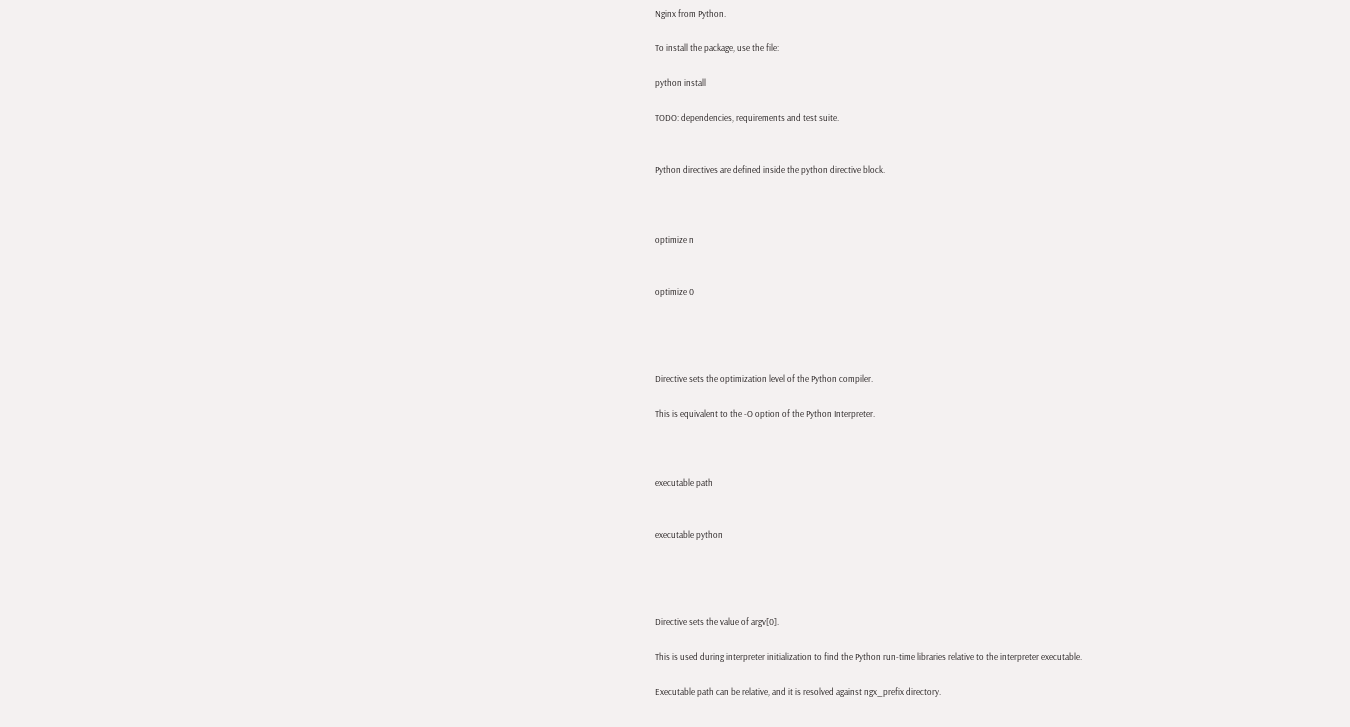Nginx from Python.

To install the package, use the file:

python install

TODO: dependencies, requirements and test suite.


Python directives are defined inside the python directive block.



optimize n


optimize 0




Directive sets the optimization level of the Python compiler.

This is equivalent to the -O option of the Python Interpreter.



executable path


executable python




Directive sets the value of argv[0].

This is used during interpreter initialization to find the Python run-time libraries relative to the interpreter executable.

Executable path can be relative, and it is resolved against ngx_prefix directory.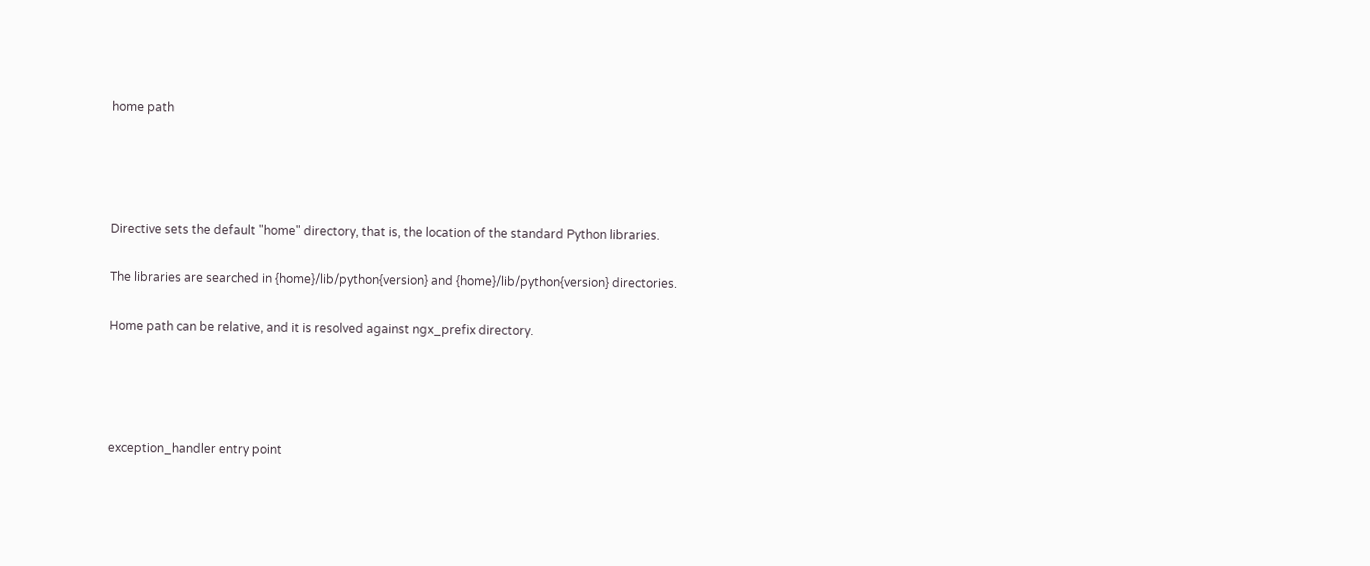home path




Directive sets the default "home" directory, that is, the location of the standard Python libraries.

The libraries are searched in {home}/lib/python{version} and {home}/lib/python{version} directories.

Home path can be relative, and it is resolved against ngx_prefix directory.




exception_handler entry point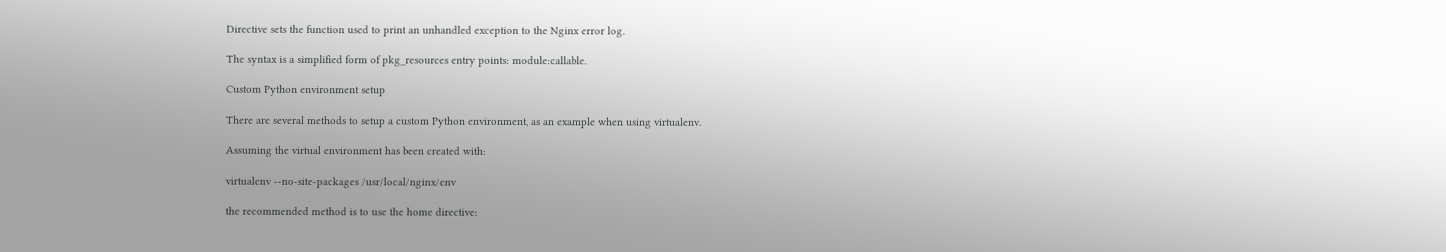Directive sets the function used to print an unhandled exception to the Nginx error log.

The syntax is a simplified form of pkg_resources entry points: module:callable.

Custom Python environment setup

There are several methods to setup a custom Python environment, as an example when using virtualenv.

Assuming the virtual environment has been created with:

virtualenv --no-site-packages /usr/local/nginx/env

the recommended method is to use the home directive: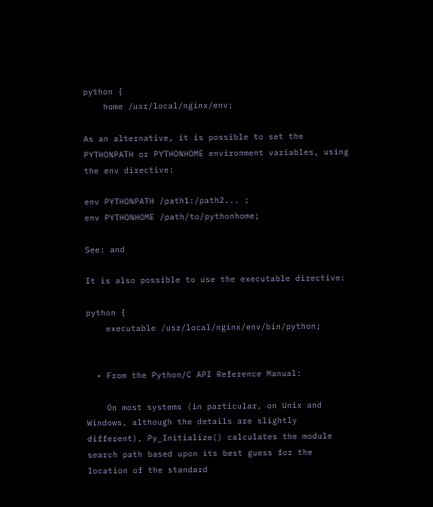python {
    home /usr/local/nginx/env;

As an alternative, it is possible to set the PYTHONPATH or PYTHONHOME environment variables, using the env directive:

env PYTHONPATH /path1:/path2... ;
env PYTHONHOME /path/to/pythonhome;

See: and

It is also possible to use the executable directive:

python {
    executable /usr/local/nginx/env/bin/python;


  • From the Python/C API Reference Manual:

    On most systems (in particular, on Unix and Windows, although the details are slightly different), Py_Initialize() calculates the module search path based upon its best guess for the location of the standard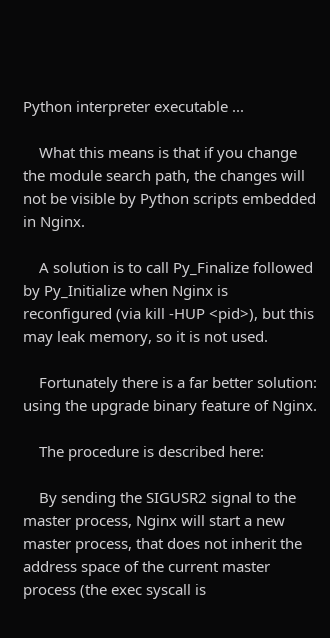Python interpreter executable ...

    What this means is that if you change the module search path, the changes will not be visible by Python scripts embedded in Nginx.

    A solution is to call Py_Finalize followed by Py_Initialize when Nginx is reconfigured (via kill -HUP <pid>), but this may leak memory, so it is not used.

    Fortunately there is a far better solution: using the upgrade binary feature of Nginx.

    The procedure is described here:

    By sending the SIGUSR2 signal to the master process, Nginx will start a new master process, that does not inherit the address space of the current master process (the exec syscall is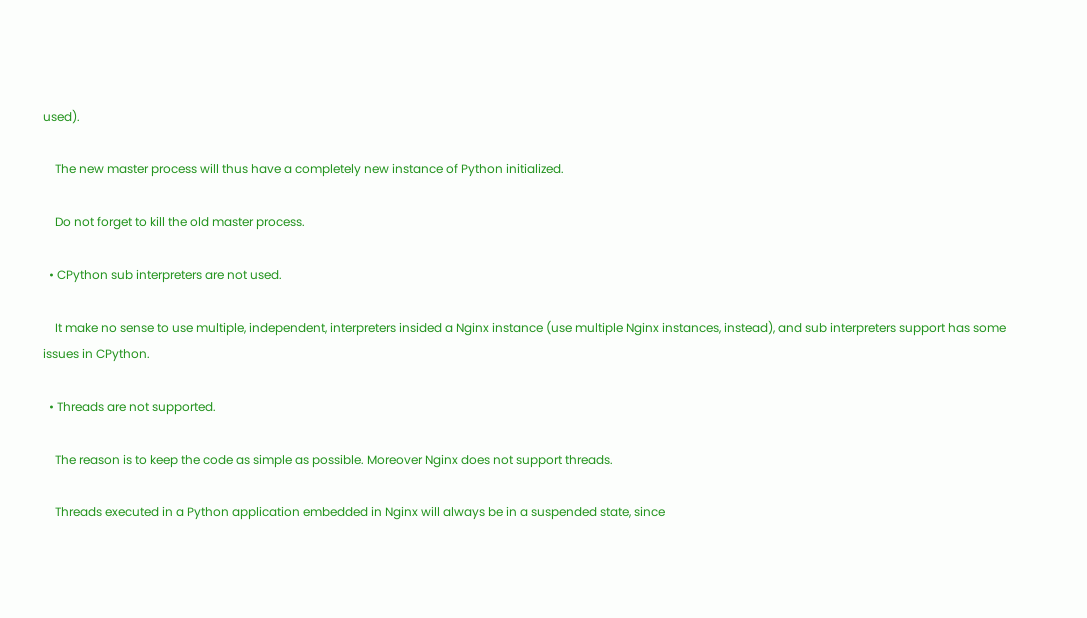used).

    The new master process will thus have a completely new instance of Python initialized.

    Do not forget to kill the old master process.

  • CPython sub interpreters are not used.

    It make no sense to use multiple, independent, interpreters insided a Nginx instance (use multiple Nginx instances, instead), and sub interpreters support has some issues in CPython.

  • Threads are not supported.

    The reason is to keep the code as simple as possible. Moreover Nginx does not support threads.

    Threads executed in a Python application embedded in Nginx will always be in a suspended state, since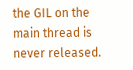the GIL on the main thread is never released.